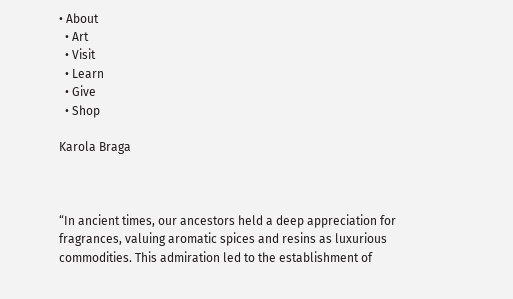• About
  • Art
  • Visit
  • Learn
  • Give
  • Shop

Karola Braga



“In ancient times, our ancestors held a deep appreciation for fragrances, valuing aromatic spices and resins as luxurious commodities. This admiration led to the establishment of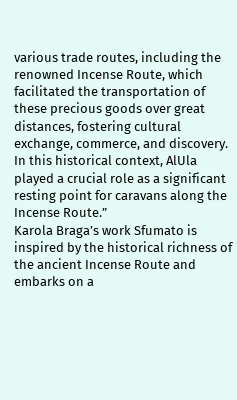various trade routes, including the renowned Incense Route, which facilitated the transportation of these precious goods over great distances, fostering cultural exchange, commerce, and discovery. In this historical context, AlUla played a crucial role as a significant resting point for caravans along the Incense Route.”
Karola Braga’s work Sfumato is inspired by the historical richness of the ancient Incense Route and embarks on a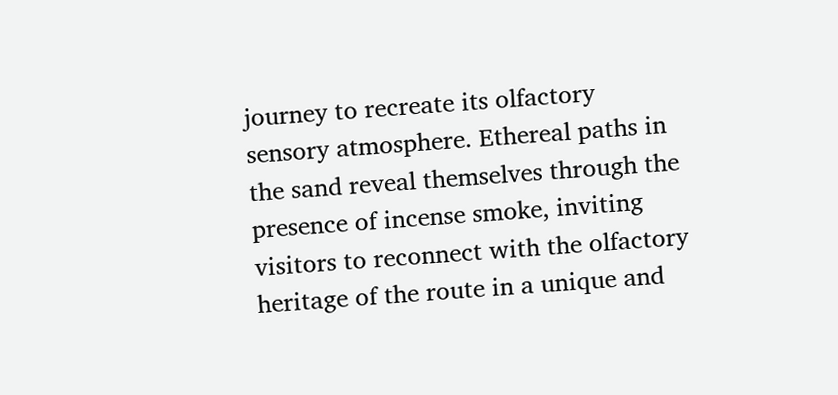journey to recreate its olfactory sensory atmosphere. Ethereal paths in the sand reveal themselves through the presence of incense smoke, inviting visitors to reconnect with the olfactory heritage of the route in a unique and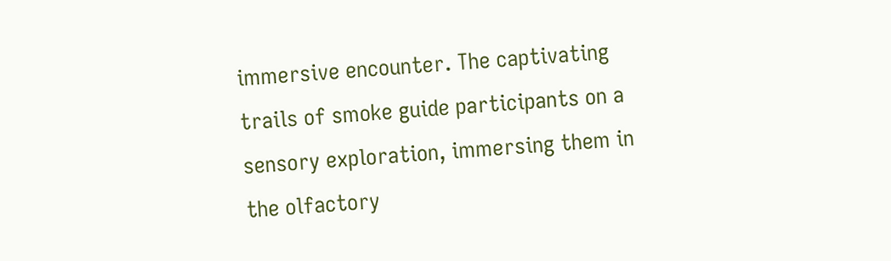immersive encounter. The captivating trails of smoke guide participants on a sensory exploration, immersing them in the olfactory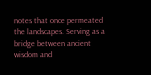notes that once permeated the landscapes. Serving as a bridge between ancient wisdom and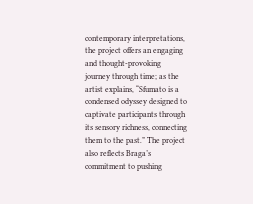contemporary interpretations, the project offers an engaging and thought-provoking journey through time; as the artist explains, “Sfumato is a condensed odyssey designed to captivate participants through its sensory richness, connecting them to the past.” The project also reflects Braga’s commitment to pushing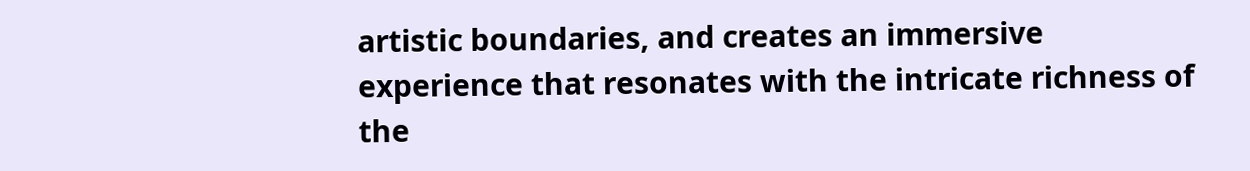artistic boundaries, and creates an immersive experience that resonates with the intricate richness of the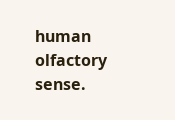human olfactory sense.